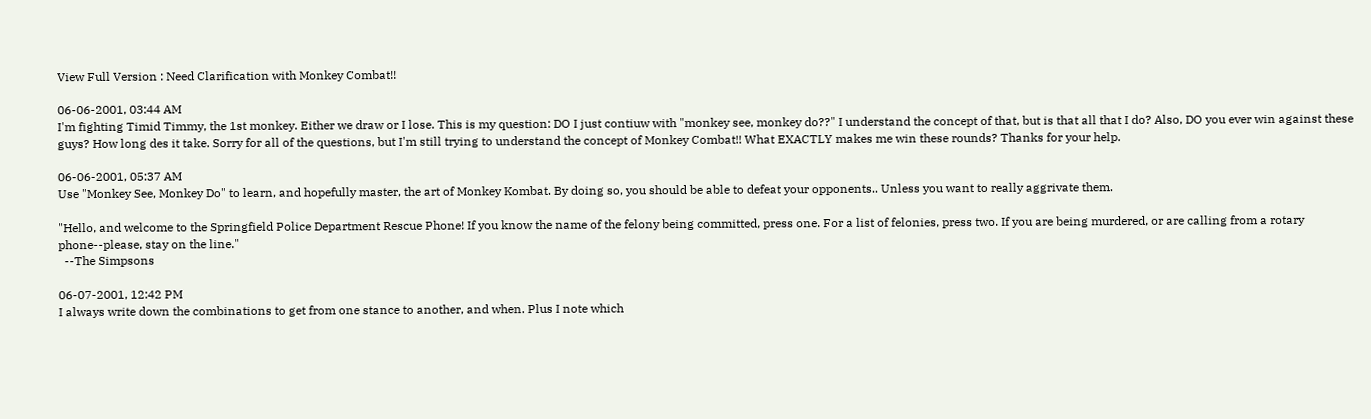View Full Version : Need Clarification with Monkey Combat!!

06-06-2001, 03:44 AM
I'm fighting Timid Timmy, the 1st monkey. Either we draw or I lose. This is my question: DO I just contiuw with "monkey see, monkey do??" I understand the concept of that, but is that all that I do? Also, DO you ever win against these guys? How long des it take. Sorry for all of the questions, but I'm still trying to understand the concept of Monkey Combat!! What EXACTLY makes me win these rounds? Thanks for your help.

06-06-2001, 05:37 AM
Use "Monkey See, Monkey Do" to learn, and hopefully master, the art of Monkey Kombat. By doing so, you should be able to defeat your opponents.. Unless you want to really aggrivate them.

"Hello, and welcome to the Springfield Police Department Rescue Phone! If you know the name of the felony being committed, press one. For a list of felonies, press two. If you are being murdered, or are calling from a rotary phone--please, stay on the line."
  --The Simpsons

06-07-2001, 12:42 PM
I always write down the combinations to get from one stance to another, and when. Plus I note which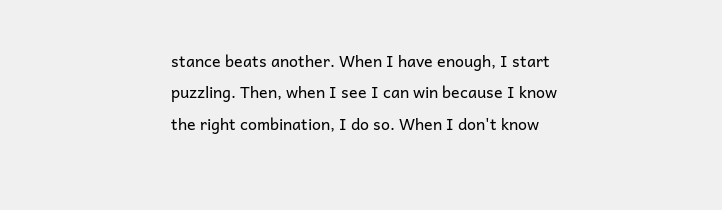stance beats another. When I have enough, I start puzzling. Then, when I see I can win because I know the right combination, I do so. When I don't know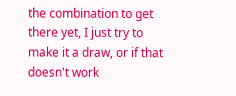the combination to get there yet, I just try to make it a draw, or if that doesn't work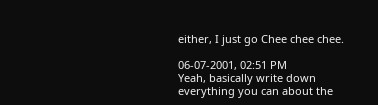either, I just go Chee chee chee.

06-07-2001, 02:51 PM
Yeah, basically write down everything you can about the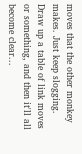moves that the other monkey makes. Just keep slogging. Draw up a table of link moves or something, and then it'll all become clear...